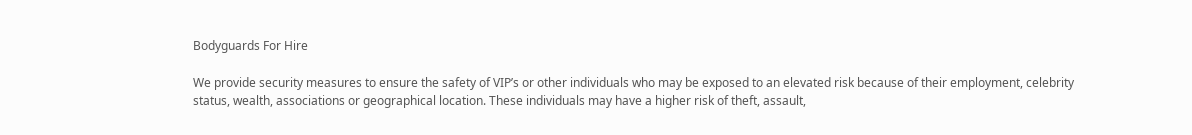Bodyguards For Hire

We provide security measures to ensure the safety of VIP’s or other individuals who may be exposed to an elevated risk because of their employment, celebrity status, wealth, associations or geographical location. These individuals may have a higher risk of theft, assault,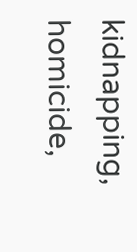kidnapping, homicide,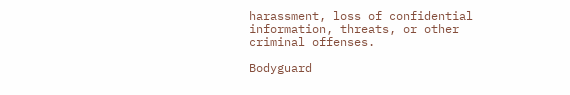harassment, loss of confidential information, threats, or other criminal offenses.

Bodyguard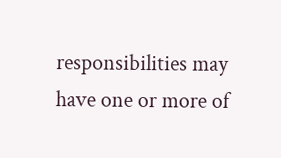responsibilities may have one or more of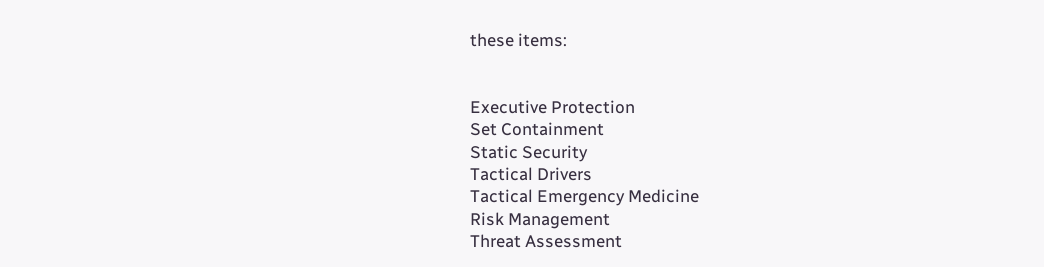these items:


Executive Protection
Set Containment
Static Security
Tactical Drivers
Tactical Emergency Medicine
Risk Management
Threat Assessment